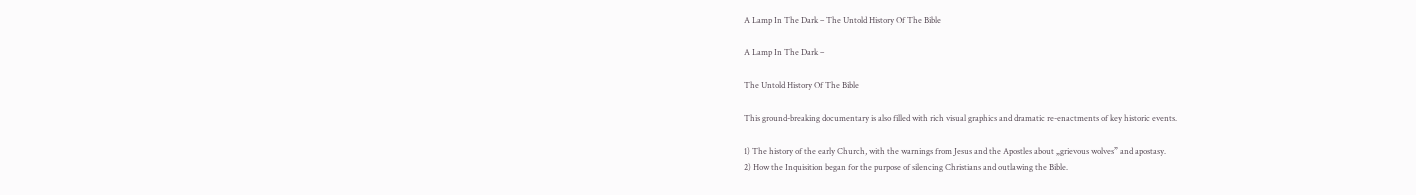A Lamp In The Dark – The Untold History Of The Bible

A Lamp In The Dark –

The Untold History Of The Bible

This ground-breaking documentary is also filled with rich visual graphics and dramatic re-enactments of key historic events.

1) The history of the early Church, with the warnings from Jesus and the Apostles about „grievous wolves” and apostasy.
2) How the Inquisition began for the purpose of silencing Christians and outlawing the Bible.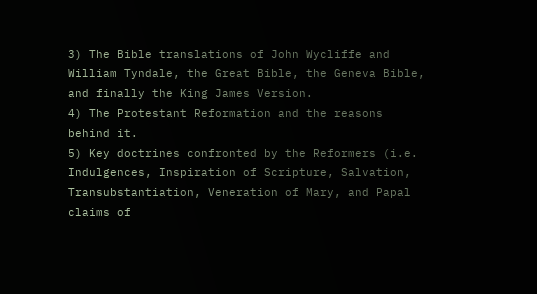3) The Bible translations of John Wycliffe and William Tyndale, the Great Bible, the Geneva Bible, and finally the King James Version.
4) The Protestant Reformation and the reasons behind it.
5) Key doctrines confronted by the Reformers (i.e. Indulgences, Inspiration of Scripture, Salvation, Transubstantiation, Veneration of Mary, and Papal claims of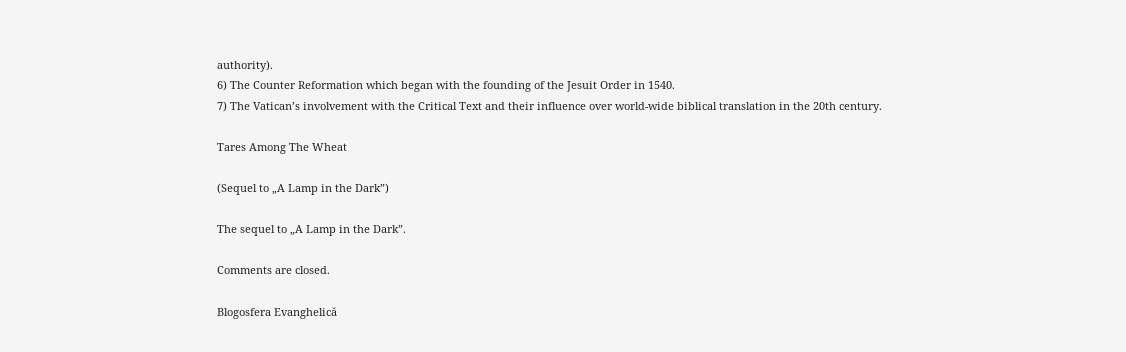authority).
6) The Counter Reformation which began with the founding of the Jesuit Order in 1540.
7) The Vatican’s involvement with the Critical Text and their influence over world-wide biblical translation in the 20th century.

Tares Among The Wheat

(Sequel to „A Lamp in the Dark”)

The sequel to „A Lamp in the Dark”.

Comments are closed.

Blogosfera Evanghelică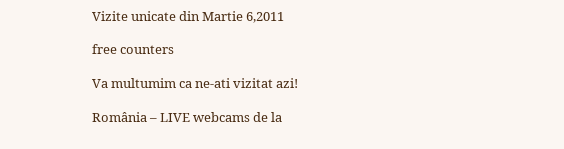Vizite unicate din Martie 6,2011

free counters

Va multumim ca ne-ati vizitat azi!

România – LIVE webcams de la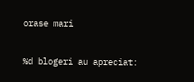orase mari

%d blogeri au apreciat: